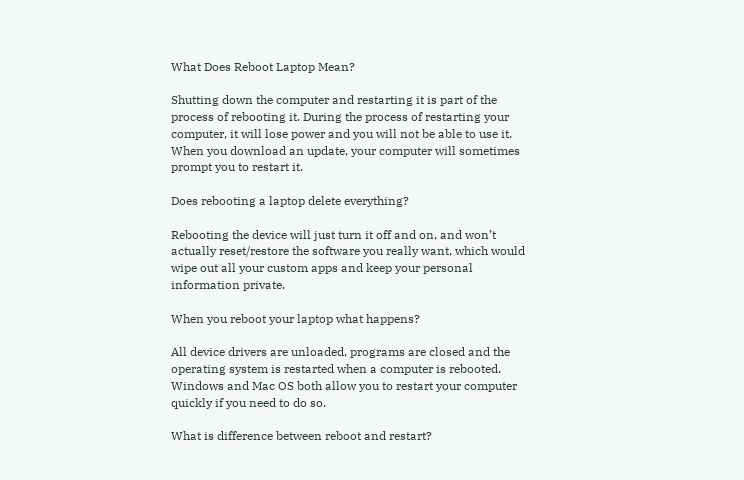What Does Reboot Laptop Mean?

Shutting down the computer and restarting it is part of the process of rebooting it. During the process of restarting your computer, it will lose power and you will not be able to use it. When you download an update, your computer will sometimes prompt you to restart it.

Does rebooting a laptop delete everything?

Rebooting the device will just turn it off and on, and won’t actually reset/restore the software you really want, which would wipe out all your custom apps and keep your personal information private.

When you reboot your laptop what happens?

All device drivers are unloaded, programs are closed and the operating system is restarted when a computer is rebooted. Windows and Mac OS both allow you to restart your computer quickly if you need to do so.

What is difference between reboot and restart?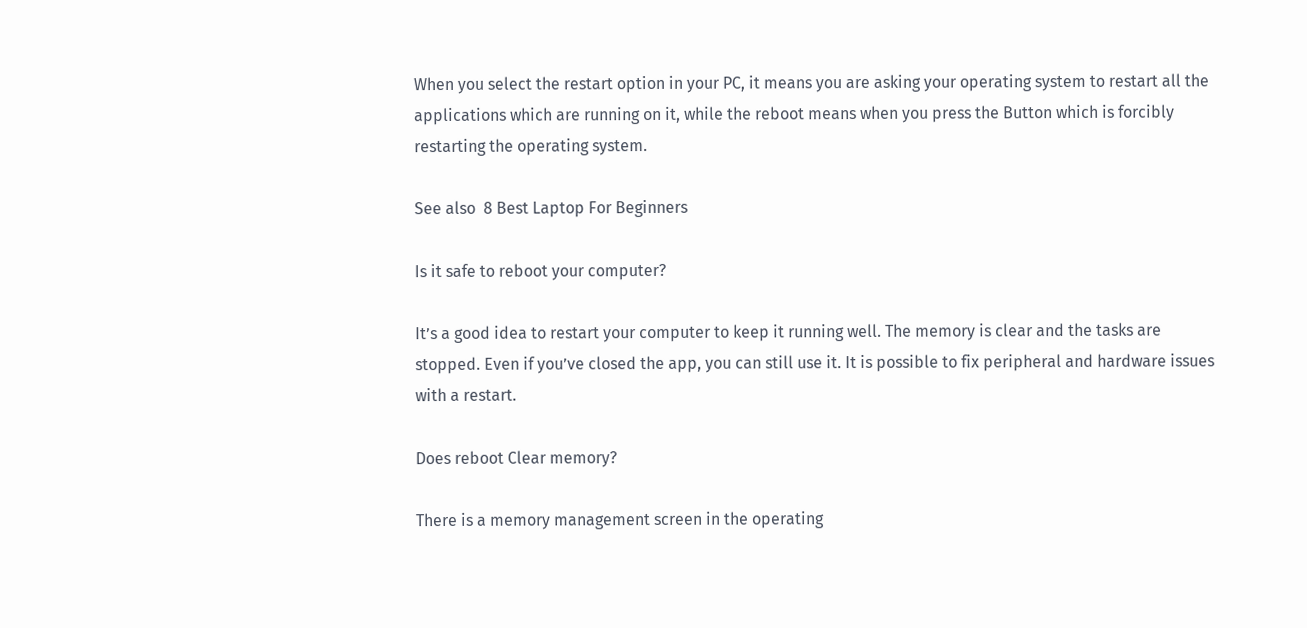When you select the restart option in your PC, it means you are asking your operating system to restart all the applications which are running on it, while the reboot means when you press the Button which is forcibly restarting the operating system.

See also  8 Best Laptop For Beginners

Is it safe to reboot your computer?

It’s a good idea to restart your computer to keep it running well. The memory is clear and the tasks are stopped. Even if you’ve closed the app, you can still use it. It is possible to fix peripheral and hardware issues with a restart.

Does reboot Clear memory?

There is a memory management screen in the operating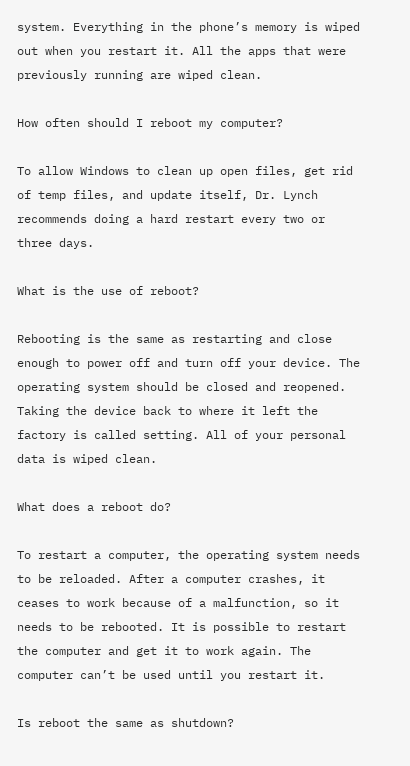system. Everything in the phone’s memory is wiped out when you restart it. All the apps that were previously running are wiped clean.

How often should I reboot my computer?

To allow Windows to clean up open files, get rid of temp files, and update itself, Dr. Lynch recommends doing a hard restart every two or three days.

What is the use of reboot?

Rebooting is the same as restarting and close enough to power off and turn off your device. The operating system should be closed and reopened. Taking the device back to where it left the factory is called setting. All of your personal data is wiped clean.

What does a reboot do?

To restart a computer, the operating system needs to be reloaded. After a computer crashes, it ceases to work because of a malfunction, so it needs to be rebooted. It is possible to restart the computer and get it to work again. The computer can’t be used until you restart it.

Is reboot the same as shutdown?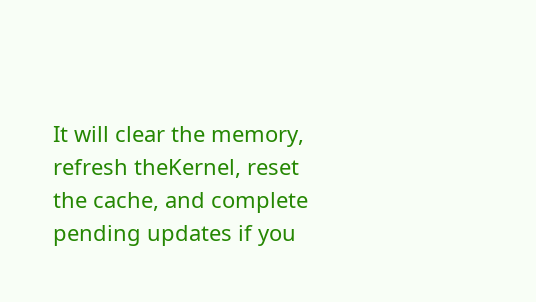It will clear the memory, refresh theKernel, reset the cache, and complete pending updates if you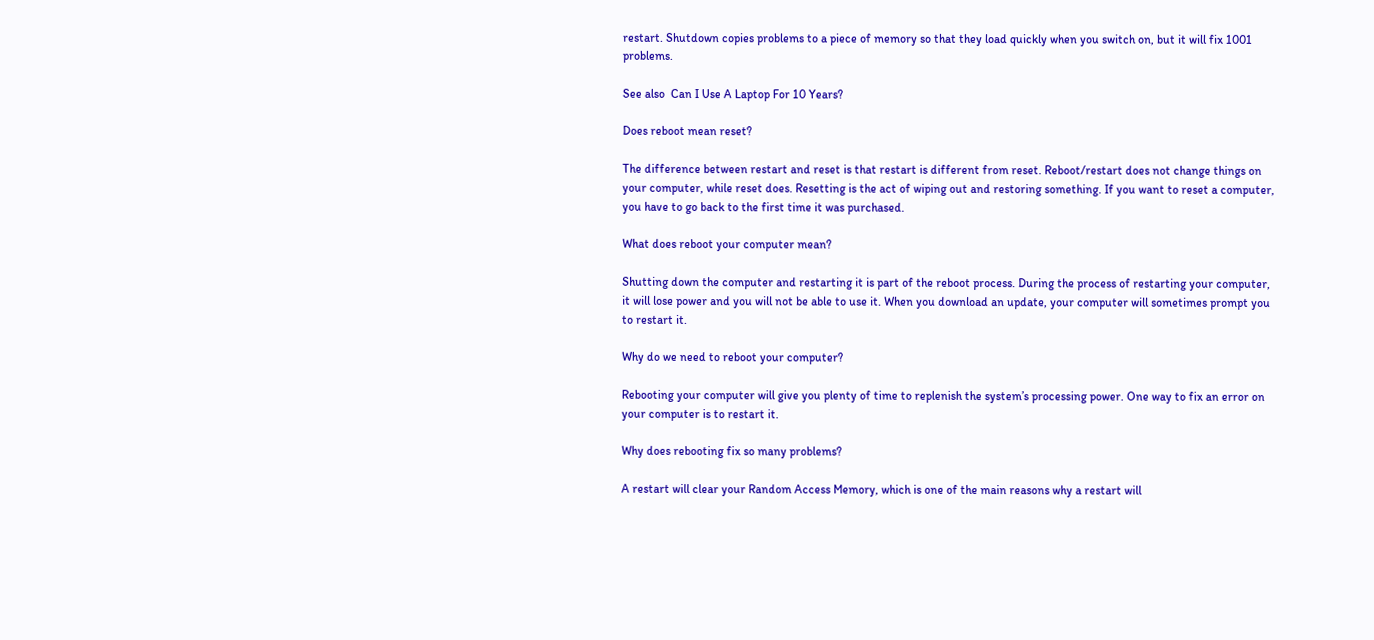restart. Shutdown copies problems to a piece of memory so that they load quickly when you switch on, but it will fix 1001 problems.

See also  Can I Use A Laptop For 10 Years?

Does reboot mean reset?

The difference between restart and reset is that restart is different from reset. Reboot/restart does not change things on your computer, while reset does. Resetting is the act of wiping out and restoring something. If you want to reset a computer, you have to go back to the first time it was purchased.

What does reboot your computer mean?

Shutting down the computer and restarting it is part of the reboot process. During the process of restarting your computer, it will lose power and you will not be able to use it. When you download an update, your computer will sometimes prompt you to restart it.

Why do we need to reboot your computer?

Rebooting your computer will give you plenty of time to replenish the system’s processing power. One way to fix an error on your computer is to restart it.

Why does rebooting fix so many problems?

A restart will clear your Random Access Memory, which is one of the main reasons why a restart will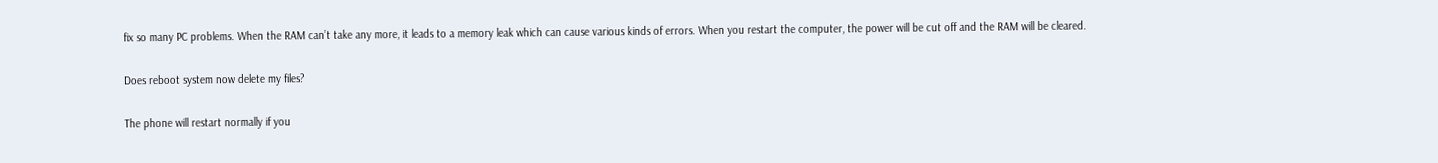fix so many PC problems. When the RAM can’t take any more, it leads to a memory leak which can cause various kinds of errors. When you restart the computer, the power will be cut off and the RAM will be cleared.

Does reboot system now delete my files?

The phone will restart normally if you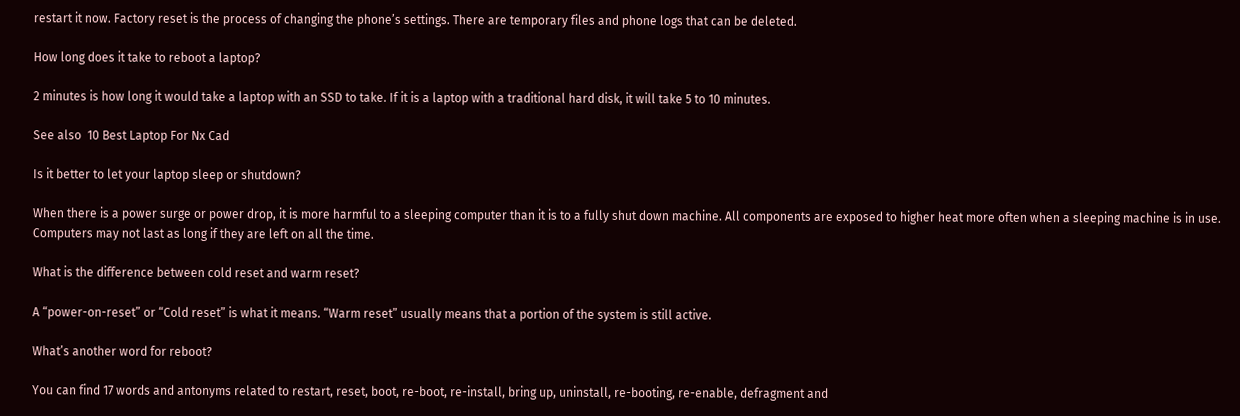restart it now. Factory reset is the process of changing the phone’s settings. There are temporary files and phone logs that can be deleted.

How long does it take to reboot a laptop?

2 minutes is how long it would take a laptop with an SSD to take. If it is a laptop with a traditional hard disk, it will take 5 to 10 minutes.

See also  10 Best Laptop For Nx Cad

Is it better to let your laptop sleep or shutdown?

When there is a power surge or power drop, it is more harmful to a sleeping computer than it is to a fully shut down machine. All components are exposed to higher heat more often when a sleeping machine is in use. Computers may not last as long if they are left on all the time.

What is the difference between cold reset and warm reset?

A “power-on-reset” or “Cold reset” is what it means. “Warm reset” usually means that a portion of the system is still active.

What’s another word for reboot?

You can find 17 words and antonyms related to restart, reset, boot, re-boot, re-install, bring up, uninstall, re-booting, re-enable, defragment and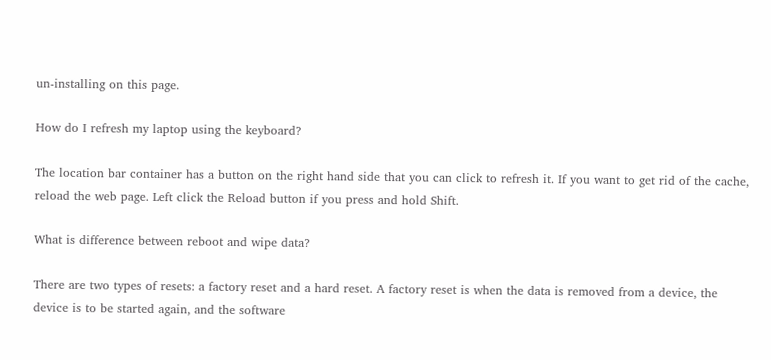un-installing on this page.

How do I refresh my laptop using the keyboard?

The location bar container has a button on the right hand side that you can click to refresh it. If you want to get rid of the cache, reload the web page. Left click the Reload button if you press and hold Shift.

What is difference between reboot and wipe data?

There are two types of resets: a factory reset and a hard reset. A factory reset is when the data is removed from a device, the device is to be started again, and the software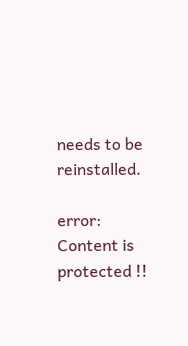needs to be reinstalled.

error: Content is protected !!